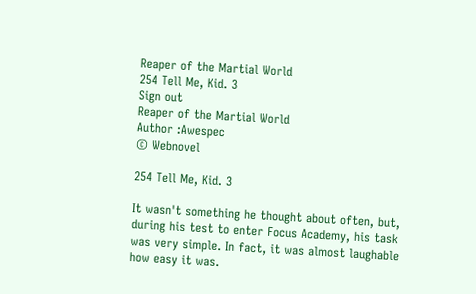Reaper of the Martial World
254 Tell Me, Kid. 3
Sign out
Reaper of the Martial World
Author :Awespec
© Webnovel

254 Tell Me, Kid. 3

It wasn't something he thought about often, but, during his test to enter Focus Academy, his task was very simple. In fact, it was almost laughable how easy it was.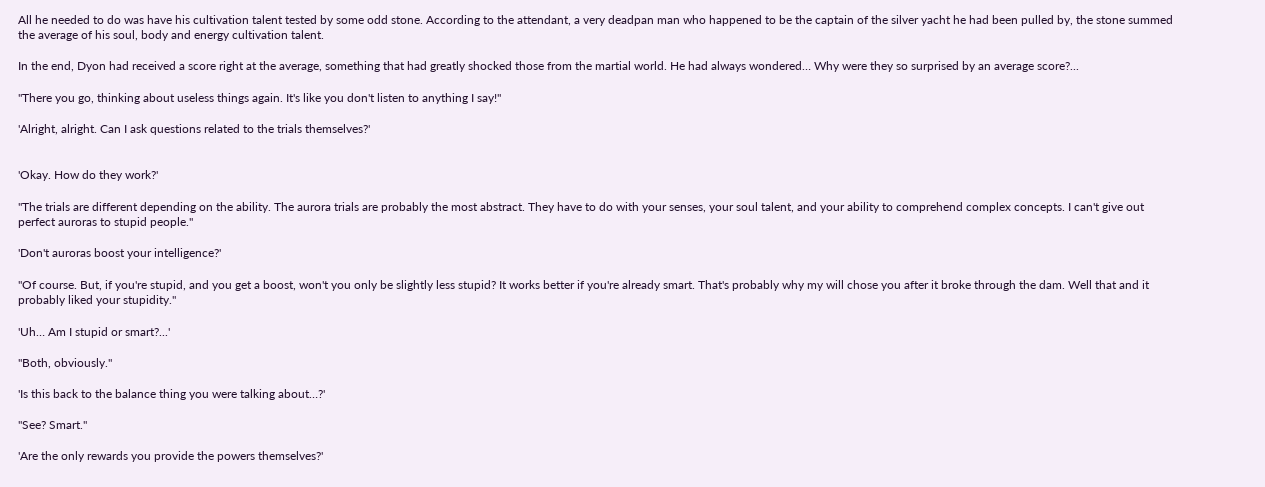All he needed to do was have his cultivation talent tested by some odd stone. According to the attendant, a very deadpan man who happened to be the captain of the silver yacht he had been pulled by, the stone summed the average of his soul, body and energy cultivation talent.

In the end, Dyon had received a score right at the average, something that had greatly shocked those from the martial world. He had always wondered… Why were they so surprised by an average score?...

"There you go, thinking about useless things again. It's like you don't listen to anything I say!"

'Alright, alright. Can I ask questions related to the trials themselves?'


'Okay. How do they work?'

"The trials are different depending on the ability. The aurora trials are probably the most abstract. They have to do with your senses, your soul talent, and your ability to comprehend complex concepts. I can't give out perfect auroras to stupid people."

'Don't auroras boost your intelligence?'

"Of course. But, if you're stupid, and you get a boost, won't you only be slightly less stupid? It works better if you're already smart. That's probably why my will chose you after it broke through the dam. Well that and it probably liked your stupidity."

'Uh… Am I stupid or smart?...'

"Both, obviously."

'Is this back to the balance thing you were talking about…?'

"See? Smart."

'Are the only rewards you provide the powers themselves?'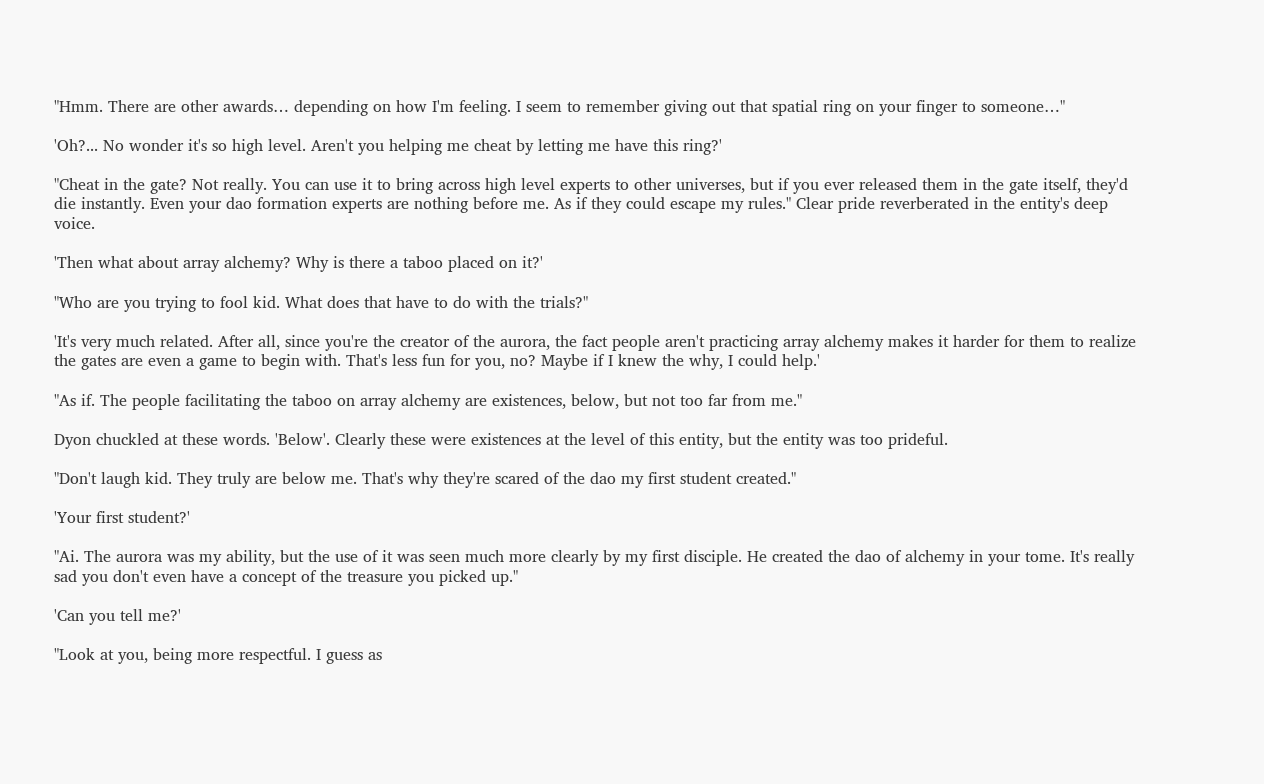"Hmm. There are other awards… depending on how I'm feeling. I seem to remember giving out that spatial ring on your finger to someone…"

'Oh?... No wonder it's so high level. Aren't you helping me cheat by letting me have this ring?'

"Cheat in the gate? Not really. You can use it to bring across high level experts to other universes, but if you ever released them in the gate itself, they'd die instantly. Even your dao formation experts are nothing before me. As if they could escape my rules." Clear pride reverberated in the entity's deep voice.

'Then what about array alchemy? Why is there a taboo placed on it?'

"Who are you trying to fool kid. What does that have to do with the trials?"

'It's very much related. After all, since you're the creator of the aurora, the fact people aren't practicing array alchemy makes it harder for them to realize the gates are even a game to begin with. That's less fun for you, no? Maybe if I knew the why, I could help.'

"As if. The people facilitating the taboo on array alchemy are existences, below, but not too far from me."

Dyon chuckled at these words. 'Below'. Clearly these were existences at the level of this entity, but the entity was too prideful.

"Don't laugh kid. They truly are below me. That's why they're scared of the dao my first student created."

'Your first student?'

"Ai. The aurora was my ability, but the use of it was seen much more clearly by my first disciple. He created the dao of alchemy in your tome. It's really sad you don't even have a concept of the treasure you picked up."

'Can you tell me?'

"Look at you, being more respectful. I guess as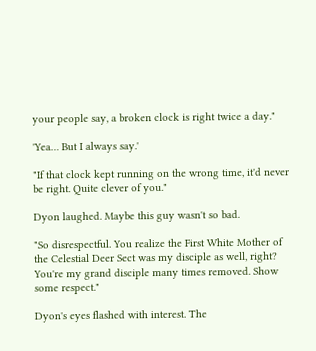your people say, a broken clock is right twice a day."

'Yea… But I always say.'

"If that clock kept running on the wrong time, it'd never be right. Quite clever of you."

Dyon laughed. Maybe this guy wasn't so bad.

"So disrespectful. You realize the First White Mother of the Celestial Deer Sect was my disciple as well, right? You're my grand disciple many times removed. Show some respect."

Dyon's eyes flashed with interest. The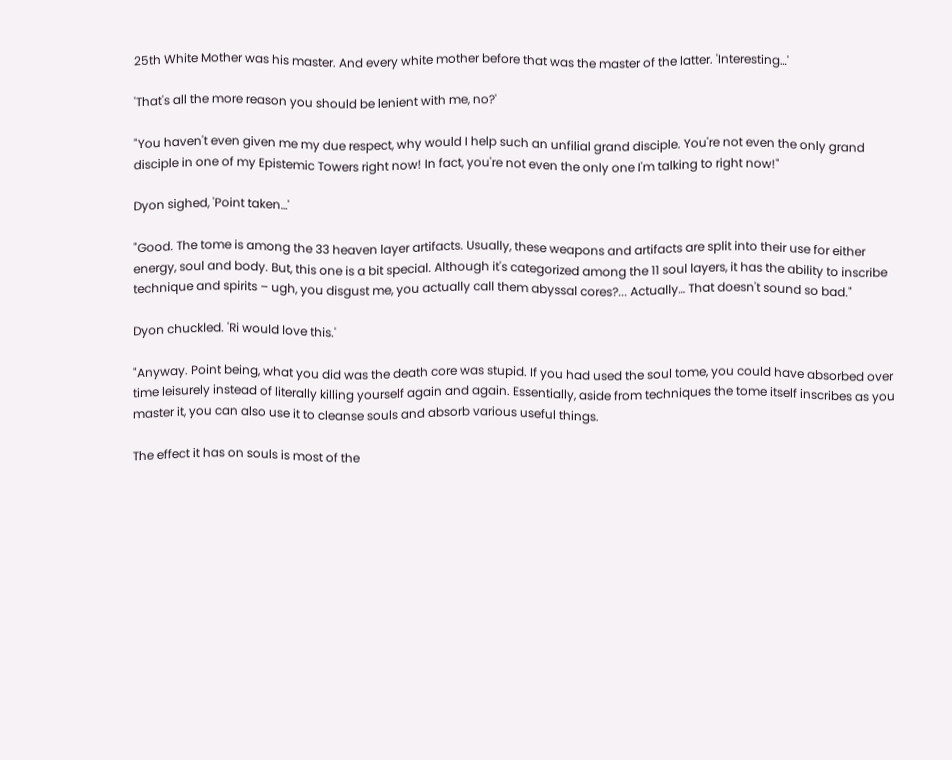25th White Mother was his master. And every white mother before that was the master of the latter. 'Interesting…'

'That's all the more reason you should be lenient with me, no?'

"You haven't even given me my due respect, why would I help such an unfilial grand disciple. You're not even the only grand disciple in one of my Epistemic Towers right now! In fact, you're not even the only one I'm talking to right now!"

Dyon sighed, 'Point taken…'

"Good. The tome is among the 33 heaven layer artifacts. Usually, these weapons and artifacts are split into their use for either energy, soul and body. But, this one is a bit special. Although it's categorized among the 11 soul layers, it has the ability to inscribe technique and spirits – ugh, you disgust me, you actually call them abyssal cores?... Actually… That doesn't sound so bad."

Dyon chuckled. 'Ri would love this.'

"Anyway. Point being, what you did was the death core was stupid. If you had used the soul tome, you could have absorbed over time leisurely instead of literally killing yourself again and again. Essentially, aside from techniques the tome itself inscribes as you master it, you can also use it to cleanse souls and absorb various useful things.

The effect it has on souls is most of the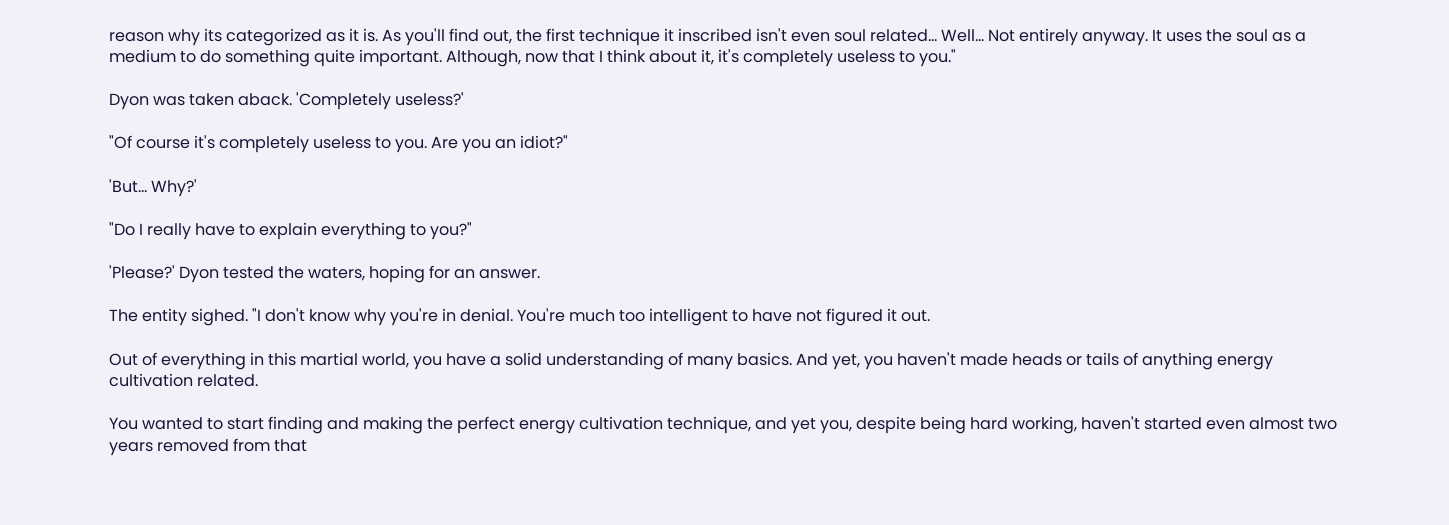reason why its categorized as it is. As you'll find out, the first technique it inscribed isn't even soul related… Well… Not entirely anyway. It uses the soul as a medium to do something quite important. Although, now that I think about it, it's completely useless to you."

Dyon was taken aback. 'Completely useless?'

"Of course it's completely useless to you. Are you an idiot?"

'But… Why?'

"Do I really have to explain everything to you?"

'Please?' Dyon tested the waters, hoping for an answer.

The entity sighed. "I don't know why you're in denial. You're much too intelligent to have not figured it out.

Out of everything in this martial world, you have a solid understanding of many basics. And yet, you haven't made heads or tails of anything energy cultivation related.

You wanted to start finding and making the perfect energy cultivation technique, and yet you, despite being hard working, haven't started even almost two years removed from that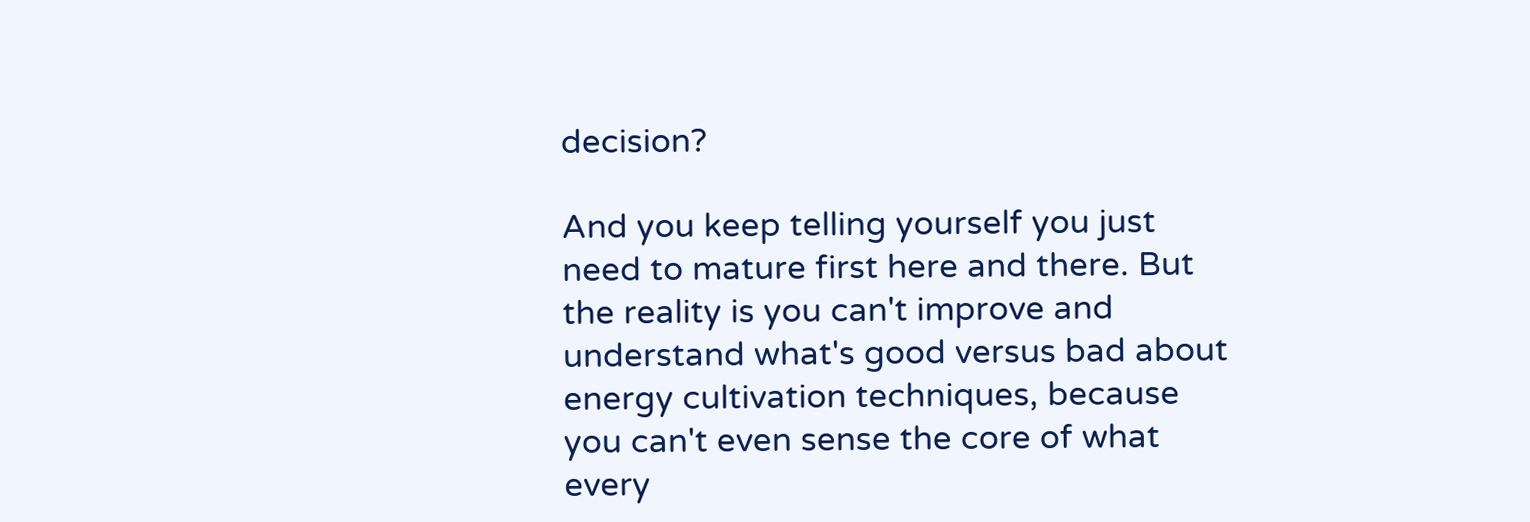decision?

And you keep telling yourself you just need to mature first here and there. But the reality is you can't improve and understand what's good versus bad about energy cultivation techniques, because you can't even sense the core of what every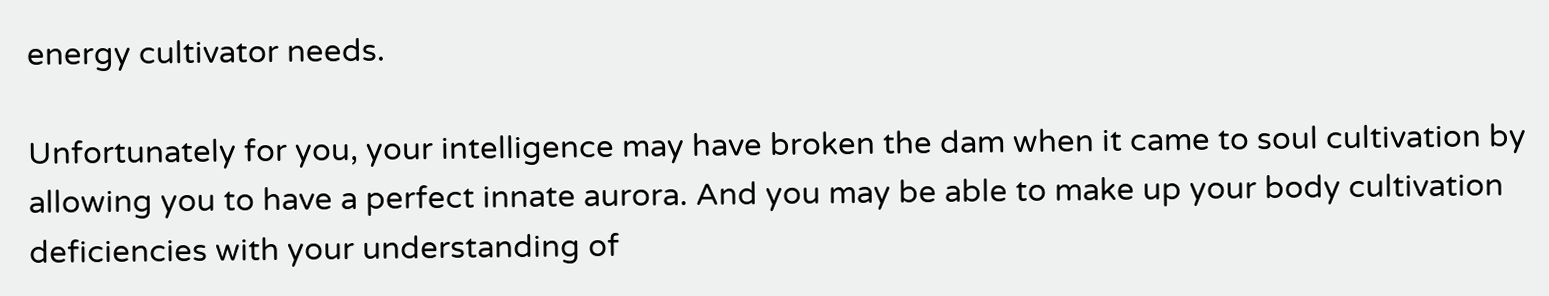energy cultivator needs.

Unfortunately for you, your intelligence may have broken the dam when it came to soul cultivation by allowing you to have a perfect innate aurora. And you may be able to make up your body cultivation deficiencies with your understanding of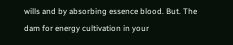wills and by absorbing essence blood. But. The dam for energy cultivation in your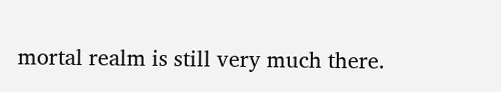mortal realm is still very much there.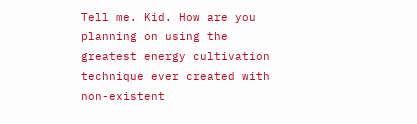Tell me. Kid. How are you planning on using the greatest energy cultivation technique ever created with non-existent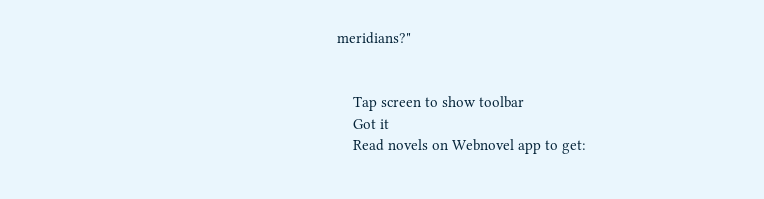meridians?"


    Tap screen to show toolbar
    Got it
    Read novels on Webnovel app to get: